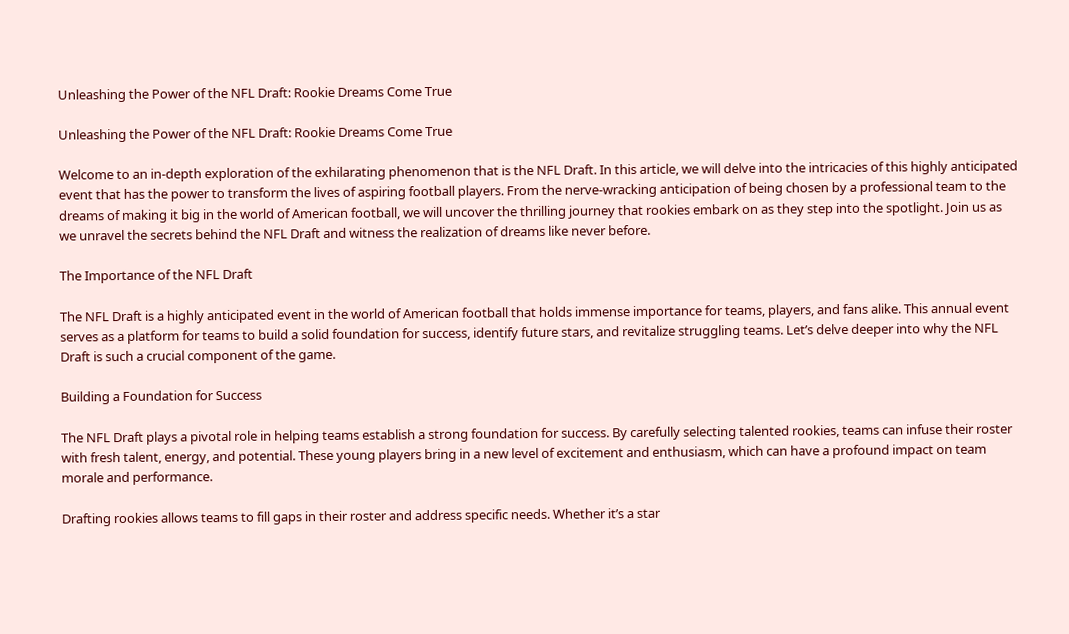Unleashing the Power of the NFL Draft: Rookie Dreams Come True

Unleashing the Power of the NFL Draft: Rookie Dreams Come True

Welcome to an in-depth exploration of the exhilarating phenomenon that is the NFL Draft. In this article, we will delve into the intricacies of this highly anticipated event that has the power to transform the lives of aspiring football players. From the nerve-wracking anticipation of being chosen by a professional team to the dreams of making it big in the world of American football, we will uncover the thrilling journey that rookies embark on as they step into the spotlight. Join us as we unravel the secrets behind the NFL Draft and witness the realization of dreams like never before.

The Importance of the NFL Draft

The NFL Draft is a highly anticipated event in the world of American football that holds immense importance for teams, players, and fans alike. This annual event serves as a platform for teams to build a solid foundation for success, identify future stars, and revitalize struggling teams. Let’s delve deeper into why the NFL Draft is such a crucial component of the game.

Building a Foundation for Success

The NFL Draft plays a pivotal role in helping teams establish a strong foundation for success. By carefully selecting talented rookies, teams can infuse their roster with fresh talent, energy, and potential. These young players bring in a new level of excitement and enthusiasm, which can have a profound impact on team morale and performance.

Drafting rookies allows teams to fill gaps in their roster and address specific needs. Whether it’s a star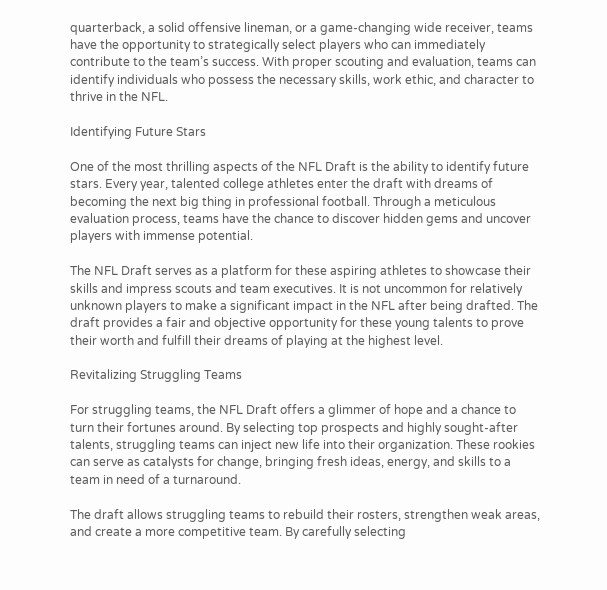quarterback, a solid offensive lineman, or a game-changing wide receiver, teams have the opportunity to strategically select players who can immediately contribute to the team’s success. With proper scouting and evaluation, teams can identify individuals who possess the necessary skills, work ethic, and character to thrive in the NFL.

Identifying Future Stars

One of the most thrilling aspects of the NFL Draft is the ability to identify future stars. Every year, talented college athletes enter the draft with dreams of becoming the next big thing in professional football. Through a meticulous evaluation process, teams have the chance to discover hidden gems and uncover players with immense potential.

The NFL Draft serves as a platform for these aspiring athletes to showcase their skills and impress scouts and team executives. It is not uncommon for relatively unknown players to make a significant impact in the NFL after being drafted. The draft provides a fair and objective opportunity for these young talents to prove their worth and fulfill their dreams of playing at the highest level.

Revitalizing Struggling Teams

For struggling teams, the NFL Draft offers a glimmer of hope and a chance to turn their fortunes around. By selecting top prospects and highly sought-after talents, struggling teams can inject new life into their organization. These rookies can serve as catalysts for change, bringing fresh ideas, energy, and skills to a team in need of a turnaround.

The draft allows struggling teams to rebuild their rosters, strengthen weak areas, and create a more competitive team. By carefully selecting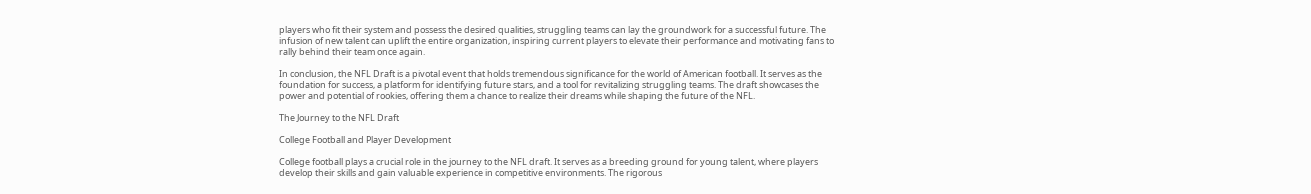players who fit their system and possess the desired qualities, struggling teams can lay the groundwork for a successful future. The infusion of new talent can uplift the entire organization, inspiring current players to elevate their performance and motivating fans to rally behind their team once again.

In conclusion, the NFL Draft is a pivotal event that holds tremendous significance for the world of American football. It serves as the foundation for success, a platform for identifying future stars, and a tool for revitalizing struggling teams. The draft showcases the power and potential of rookies, offering them a chance to realize their dreams while shaping the future of the NFL.

The Journey to the NFL Draft

College Football and Player Development

College football plays a crucial role in the journey to the NFL draft. It serves as a breeding ground for young talent, where players develop their skills and gain valuable experience in competitive environments. The rigorous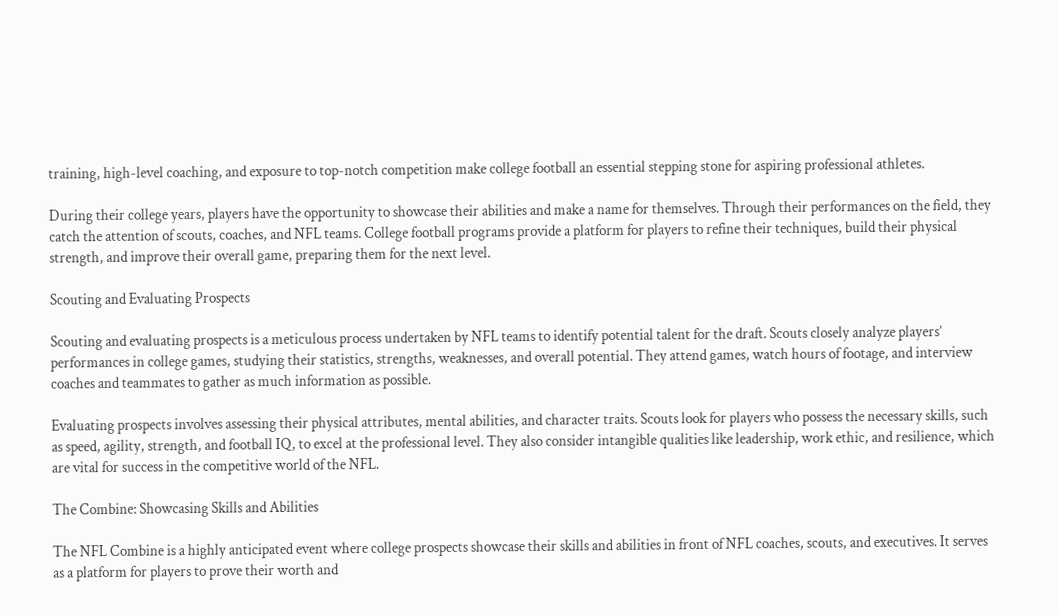training, high-level coaching, and exposure to top-notch competition make college football an essential stepping stone for aspiring professional athletes.

During their college years, players have the opportunity to showcase their abilities and make a name for themselves. Through their performances on the field, they catch the attention of scouts, coaches, and NFL teams. College football programs provide a platform for players to refine their techniques, build their physical strength, and improve their overall game, preparing them for the next level.

Scouting and Evaluating Prospects

Scouting and evaluating prospects is a meticulous process undertaken by NFL teams to identify potential talent for the draft. Scouts closely analyze players’ performances in college games, studying their statistics, strengths, weaknesses, and overall potential. They attend games, watch hours of footage, and interview coaches and teammates to gather as much information as possible.

Evaluating prospects involves assessing their physical attributes, mental abilities, and character traits. Scouts look for players who possess the necessary skills, such as speed, agility, strength, and football IQ, to excel at the professional level. They also consider intangible qualities like leadership, work ethic, and resilience, which are vital for success in the competitive world of the NFL.

The Combine: Showcasing Skills and Abilities

The NFL Combine is a highly anticipated event where college prospects showcase their skills and abilities in front of NFL coaches, scouts, and executives. It serves as a platform for players to prove their worth and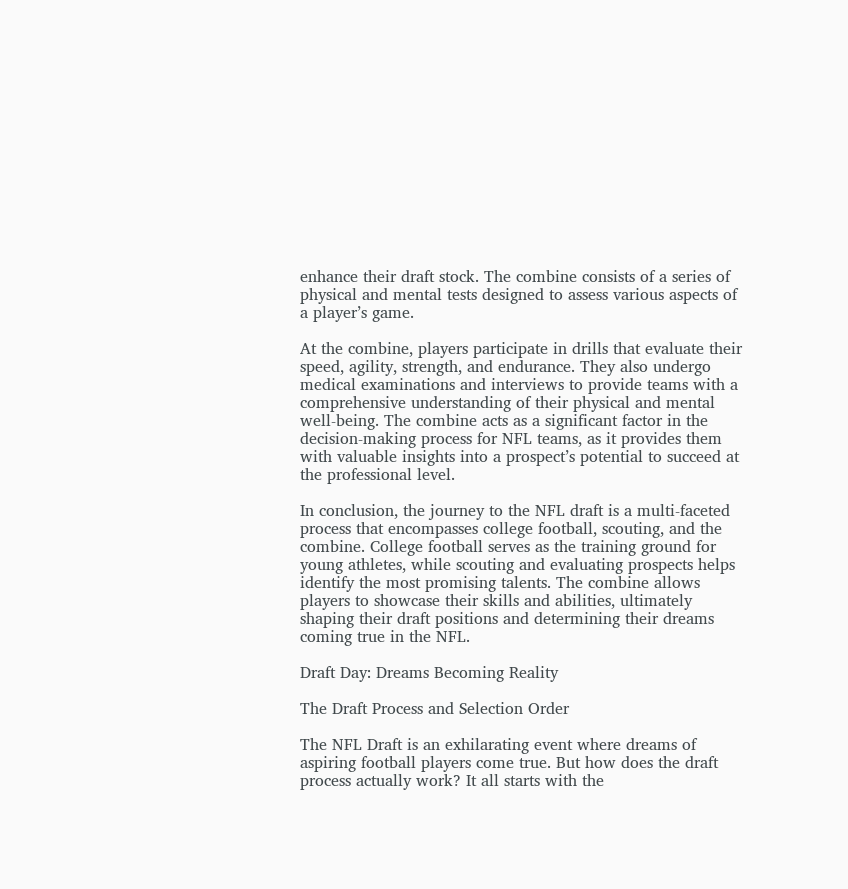enhance their draft stock. The combine consists of a series of physical and mental tests designed to assess various aspects of a player’s game.

At the combine, players participate in drills that evaluate their speed, agility, strength, and endurance. They also undergo medical examinations and interviews to provide teams with a comprehensive understanding of their physical and mental well-being. The combine acts as a significant factor in the decision-making process for NFL teams, as it provides them with valuable insights into a prospect’s potential to succeed at the professional level.

In conclusion, the journey to the NFL draft is a multi-faceted process that encompasses college football, scouting, and the combine. College football serves as the training ground for young athletes, while scouting and evaluating prospects helps identify the most promising talents. The combine allows players to showcase their skills and abilities, ultimately shaping their draft positions and determining their dreams coming true in the NFL.

Draft Day: Dreams Becoming Reality

The Draft Process and Selection Order

The NFL Draft is an exhilarating event where dreams of aspiring football players come true. But how does the draft process actually work? It all starts with the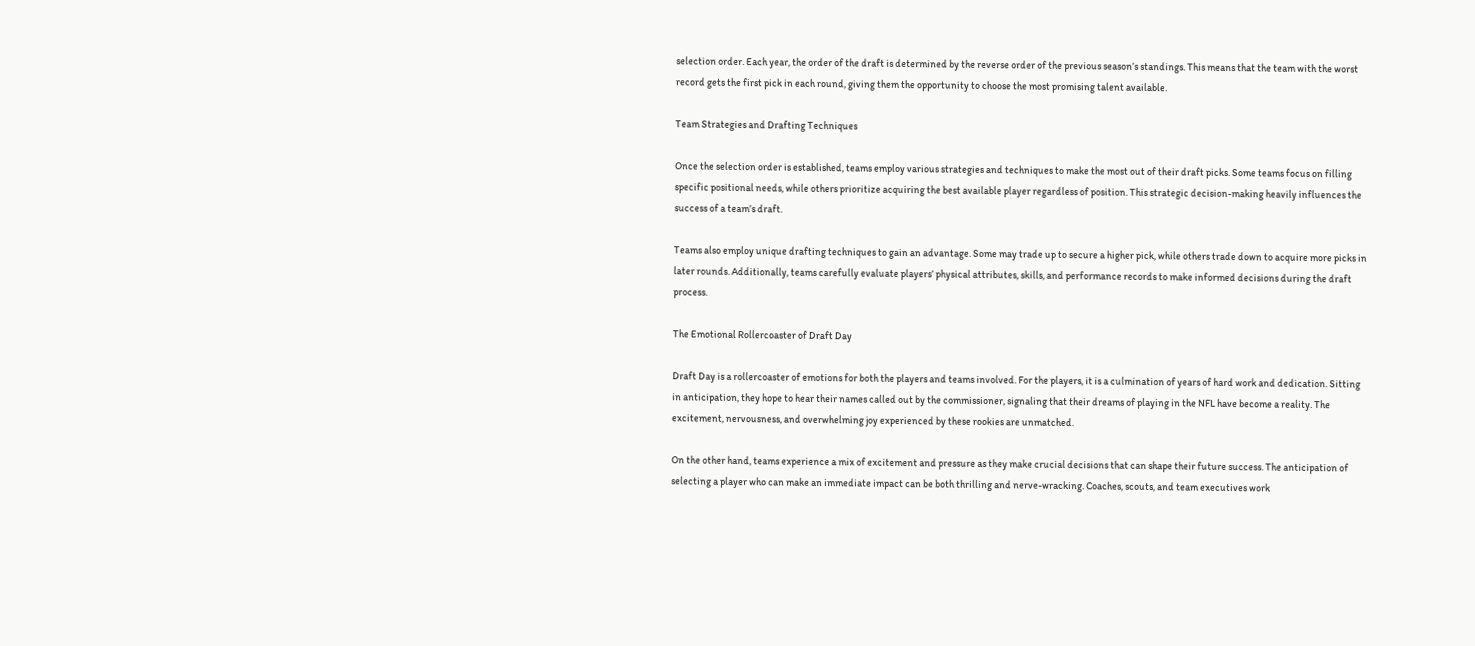selection order. Each year, the order of the draft is determined by the reverse order of the previous season’s standings. This means that the team with the worst record gets the first pick in each round, giving them the opportunity to choose the most promising talent available.

Team Strategies and Drafting Techniques

Once the selection order is established, teams employ various strategies and techniques to make the most out of their draft picks. Some teams focus on filling specific positional needs, while others prioritize acquiring the best available player regardless of position. This strategic decision-making heavily influences the success of a team’s draft.

Teams also employ unique drafting techniques to gain an advantage. Some may trade up to secure a higher pick, while others trade down to acquire more picks in later rounds. Additionally, teams carefully evaluate players’ physical attributes, skills, and performance records to make informed decisions during the draft process.

The Emotional Rollercoaster of Draft Day

Draft Day is a rollercoaster of emotions for both the players and teams involved. For the players, it is a culmination of years of hard work and dedication. Sitting in anticipation, they hope to hear their names called out by the commissioner, signaling that their dreams of playing in the NFL have become a reality. The excitement, nervousness, and overwhelming joy experienced by these rookies are unmatched.

On the other hand, teams experience a mix of excitement and pressure as they make crucial decisions that can shape their future success. The anticipation of selecting a player who can make an immediate impact can be both thrilling and nerve-wracking. Coaches, scouts, and team executives work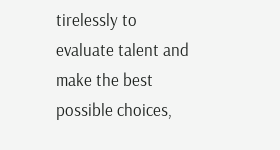tirelessly to evaluate talent and make the best possible choices,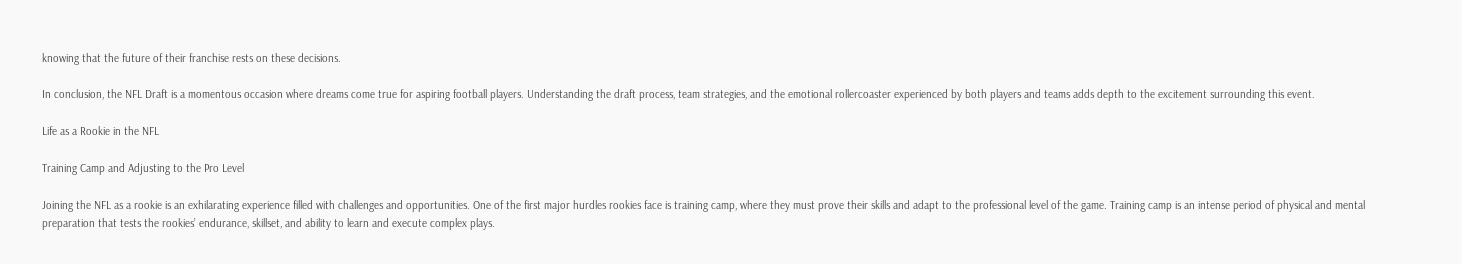knowing that the future of their franchise rests on these decisions.

In conclusion, the NFL Draft is a momentous occasion where dreams come true for aspiring football players. Understanding the draft process, team strategies, and the emotional rollercoaster experienced by both players and teams adds depth to the excitement surrounding this event.

Life as a Rookie in the NFL

Training Camp and Adjusting to the Pro Level

Joining the NFL as a rookie is an exhilarating experience filled with challenges and opportunities. One of the first major hurdles rookies face is training camp, where they must prove their skills and adapt to the professional level of the game. Training camp is an intense period of physical and mental preparation that tests the rookies’ endurance, skillset, and ability to learn and execute complex plays.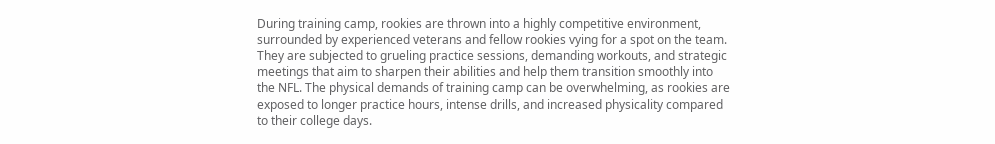During training camp, rookies are thrown into a highly competitive environment, surrounded by experienced veterans and fellow rookies vying for a spot on the team. They are subjected to grueling practice sessions, demanding workouts, and strategic meetings that aim to sharpen their abilities and help them transition smoothly into the NFL. The physical demands of training camp can be overwhelming, as rookies are exposed to longer practice hours, intense drills, and increased physicality compared to their college days.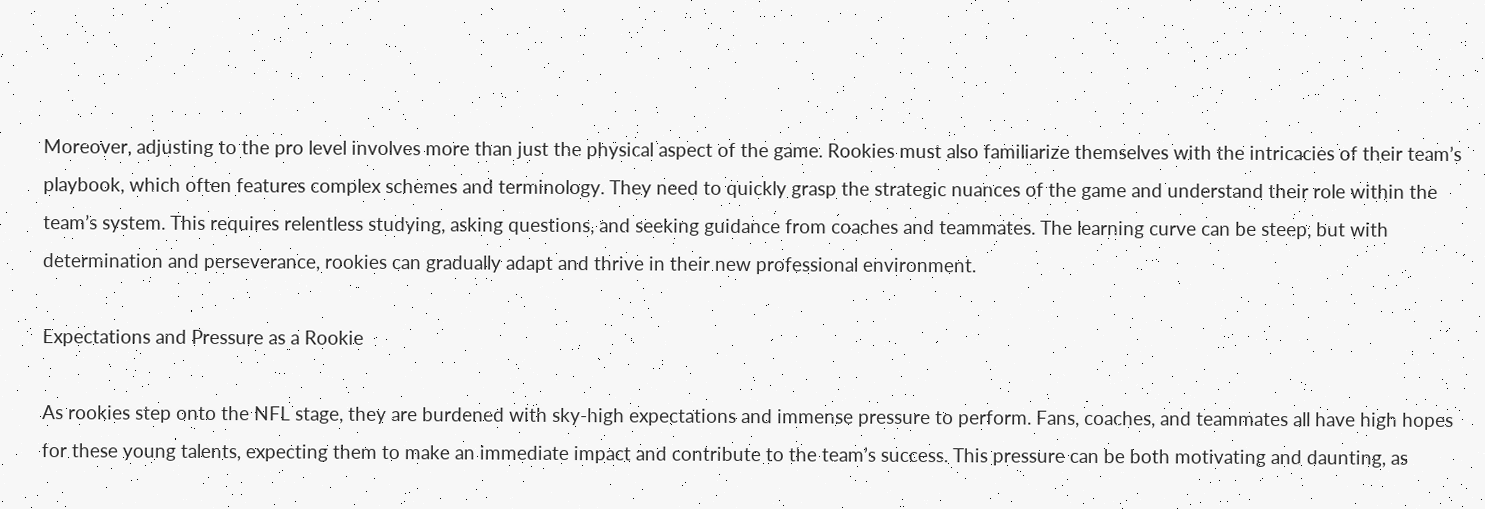Moreover, adjusting to the pro level involves more than just the physical aspect of the game. Rookies must also familiarize themselves with the intricacies of their team’s playbook, which often features complex schemes and terminology. They need to quickly grasp the strategic nuances of the game and understand their role within the team’s system. This requires relentless studying, asking questions, and seeking guidance from coaches and teammates. The learning curve can be steep, but with determination and perseverance, rookies can gradually adapt and thrive in their new professional environment.

Expectations and Pressure as a Rookie

As rookies step onto the NFL stage, they are burdened with sky-high expectations and immense pressure to perform. Fans, coaches, and teammates all have high hopes for these young talents, expecting them to make an immediate impact and contribute to the team’s success. This pressure can be both motivating and daunting, as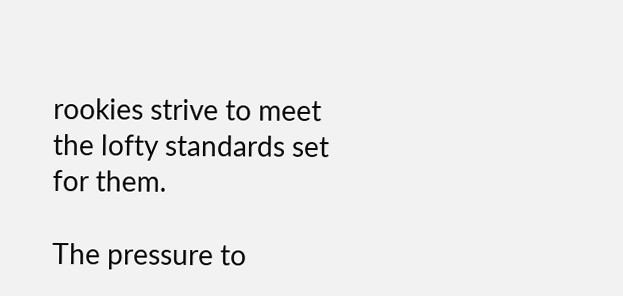rookies strive to meet the lofty standards set for them.

The pressure to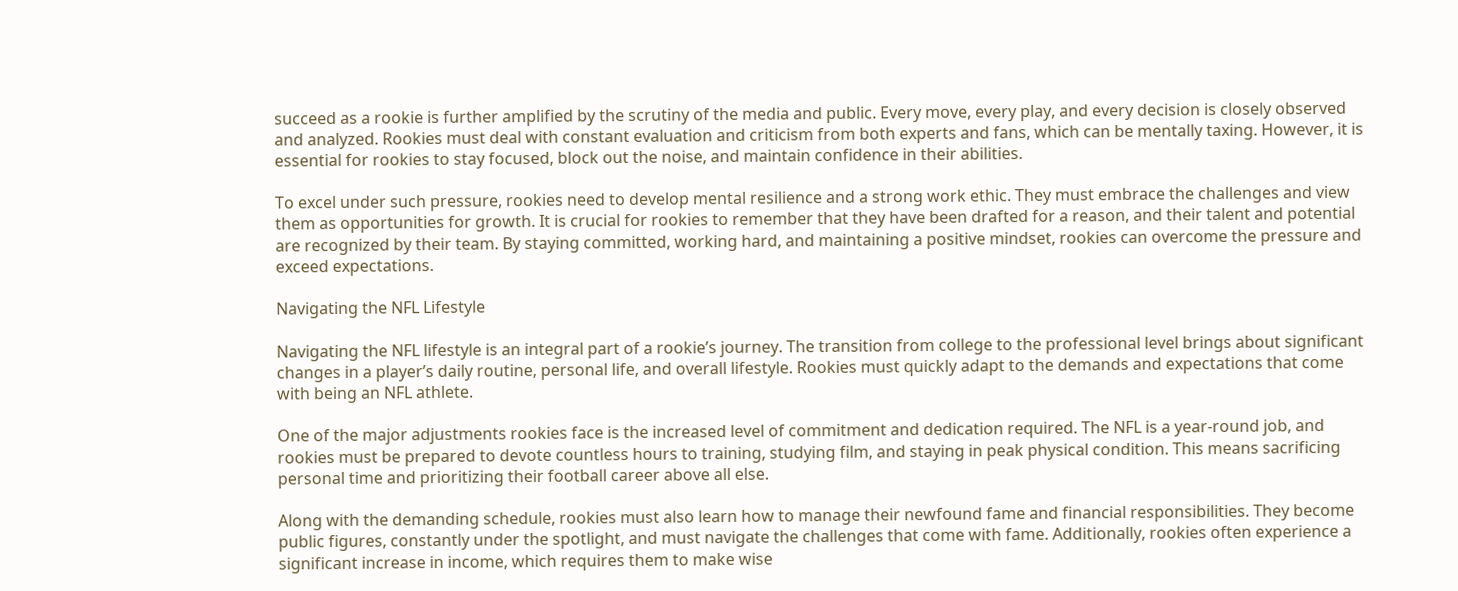succeed as a rookie is further amplified by the scrutiny of the media and public. Every move, every play, and every decision is closely observed and analyzed. Rookies must deal with constant evaluation and criticism from both experts and fans, which can be mentally taxing. However, it is essential for rookies to stay focused, block out the noise, and maintain confidence in their abilities.

To excel under such pressure, rookies need to develop mental resilience and a strong work ethic. They must embrace the challenges and view them as opportunities for growth. It is crucial for rookies to remember that they have been drafted for a reason, and their talent and potential are recognized by their team. By staying committed, working hard, and maintaining a positive mindset, rookies can overcome the pressure and exceed expectations.

Navigating the NFL Lifestyle

Navigating the NFL lifestyle is an integral part of a rookie’s journey. The transition from college to the professional level brings about significant changes in a player’s daily routine, personal life, and overall lifestyle. Rookies must quickly adapt to the demands and expectations that come with being an NFL athlete.

One of the major adjustments rookies face is the increased level of commitment and dedication required. The NFL is a year-round job, and rookies must be prepared to devote countless hours to training, studying film, and staying in peak physical condition. This means sacrificing personal time and prioritizing their football career above all else.

Along with the demanding schedule, rookies must also learn how to manage their newfound fame and financial responsibilities. They become public figures, constantly under the spotlight, and must navigate the challenges that come with fame. Additionally, rookies often experience a significant increase in income, which requires them to make wise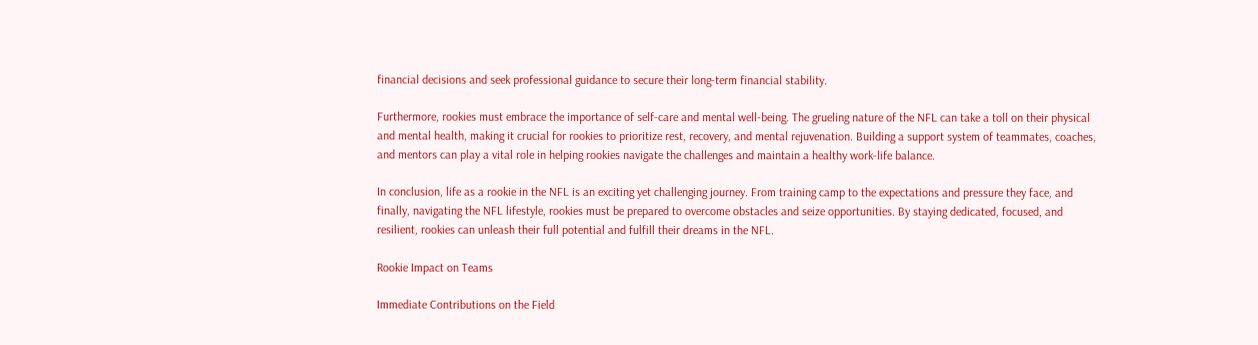financial decisions and seek professional guidance to secure their long-term financial stability.

Furthermore, rookies must embrace the importance of self-care and mental well-being. The grueling nature of the NFL can take a toll on their physical and mental health, making it crucial for rookies to prioritize rest, recovery, and mental rejuvenation. Building a support system of teammates, coaches, and mentors can play a vital role in helping rookies navigate the challenges and maintain a healthy work-life balance.

In conclusion, life as a rookie in the NFL is an exciting yet challenging journey. From training camp to the expectations and pressure they face, and finally, navigating the NFL lifestyle, rookies must be prepared to overcome obstacles and seize opportunities. By staying dedicated, focused, and resilient, rookies can unleash their full potential and fulfill their dreams in the NFL.

Rookie Impact on Teams

Immediate Contributions on the Field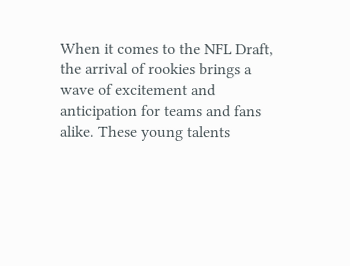When it comes to the NFL Draft, the arrival of rookies brings a wave of excitement and anticipation for teams and fans alike. These young talents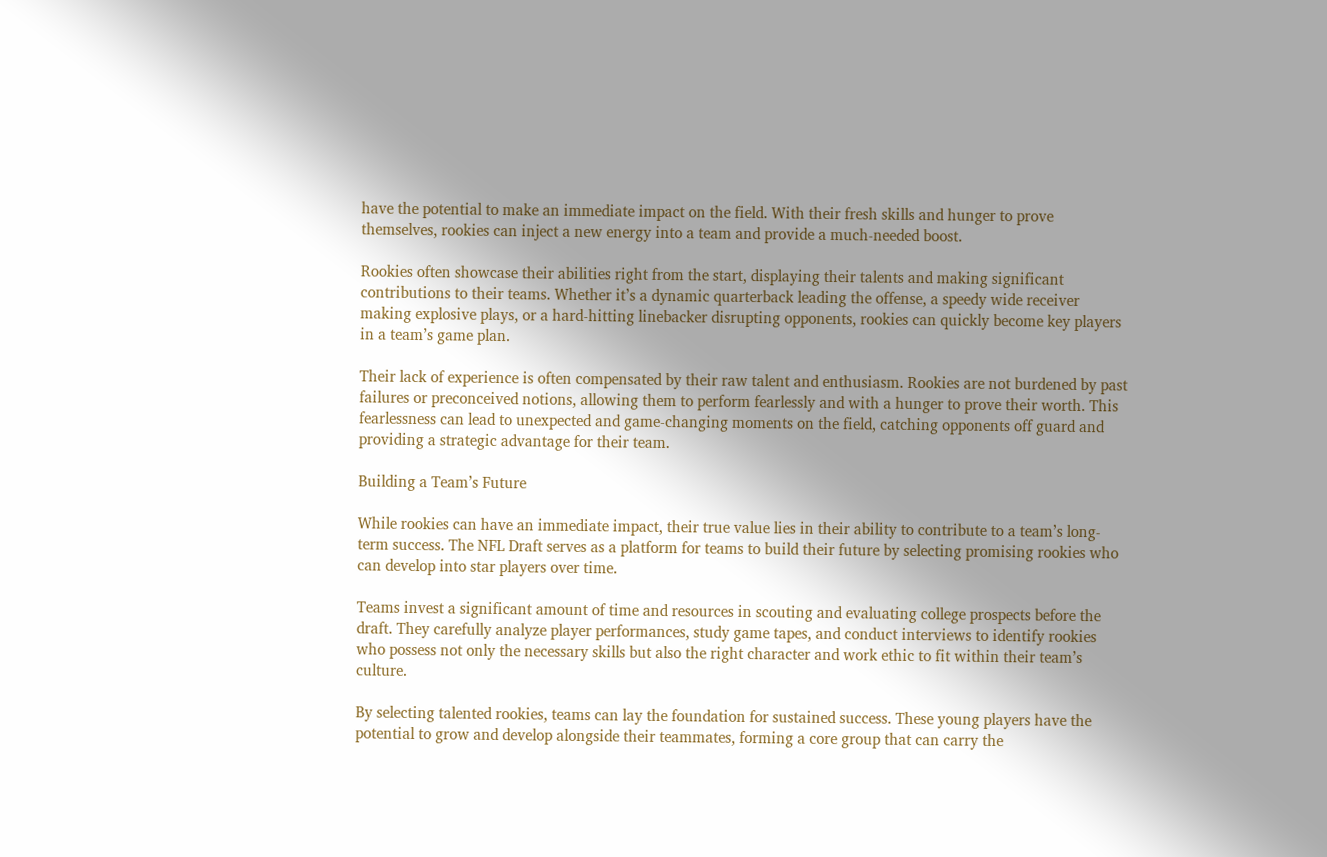have the potential to make an immediate impact on the field. With their fresh skills and hunger to prove themselves, rookies can inject a new energy into a team and provide a much-needed boost.

Rookies often showcase their abilities right from the start, displaying their talents and making significant contributions to their teams. Whether it’s a dynamic quarterback leading the offense, a speedy wide receiver making explosive plays, or a hard-hitting linebacker disrupting opponents, rookies can quickly become key players in a team’s game plan.

Their lack of experience is often compensated by their raw talent and enthusiasm. Rookies are not burdened by past failures or preconceived notions, allowing them to perform fearlessly and with a hunger to prove their worth. This fearlessness can lead to unexpected and game-changing moments on the field, catching opponents off guard and providing a strategic advantage for their team.

Building a Team’s Future

While rookies can have an immediate impact, their true value lies in their ability to contribute to a team’s long-term success. The NFL Draft serves as a platform for teams to build their future by selecting promising rookies who can develop into star players over time.

Teams invest a significant amount of time and resources in scouting and evaluating college prospects before the draft. They carefully analyze player performances, study game tapes, and conduct interviews to identify rookies who possess not only the necessary skills but also the right character and work ethic to fit within their team’s culture.

By selecting talented rookies, teams can lay the foundation for sustained success. These young players have the potential to grow and develop alongside their teammates, forming a core group that can carry the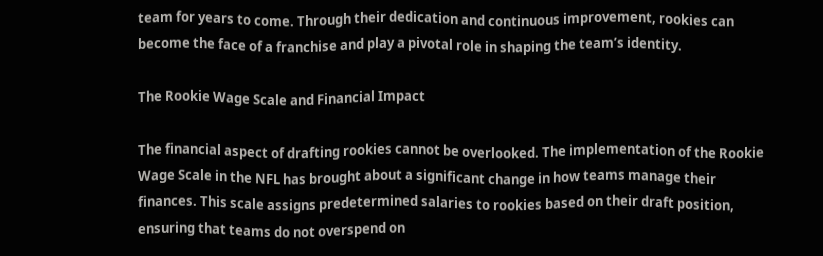team for years to come. Through their dedication and continuous improvement, rookies can become the face of a franchise and play a pivotal role in shaping the team’s identity.

The Rookie Wage Scale and Financial Impact

The financial aspect of drafting rookies cannot be overlooked. The implementation of the Rookie Wage Scale in the NFL has brought about a significant change in how teams manage their finances. This scale assigns predetermined salaries to rookies based on their draft position, ensuring that teams do not overspend on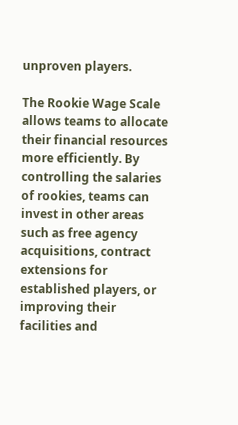unproven players.

The Rookie Wage Scale allows teams to allocate their financial resources more efficiently. By controlling the salaries of rookies, teams can invest in other areas such as free agency acquisitions, contract extensions for established players, or improving their facilities and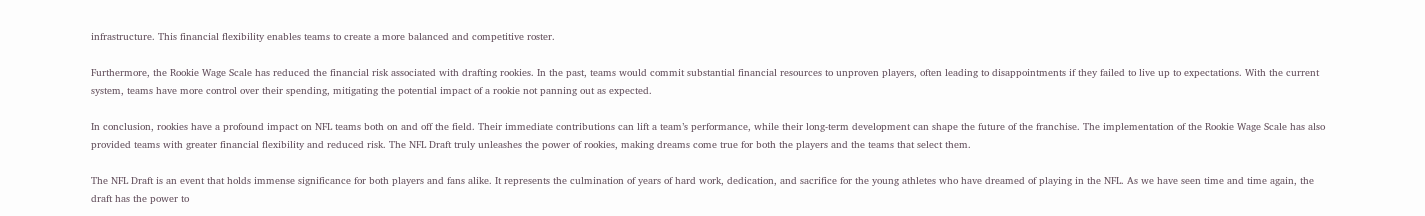infrastructure. This financial flexibility enables teams to create a more balanced and competitive roster.

Furthermore, the Rookie Wage Scale has reduced the financial risk associated with drafting rookies. In the past, teams would commit substantial financial resources to unproven players, often leading to disappointments if they failed to live up to expectations. With the current system, teams have more control over their spending, mitigating the potential impact of a rookie not panning out as expected.

In conclusion, rookies have a profound impact on NFL teams both on and off the field. Their immediate contributions can lift a team’s performance, while their long-term development can shape the future of the franchise. The implementation of the Rookie Wage Scale has also provided teams with greater financial flexibility and reduced risk. The NFL Draft truly unleashes the power of rookies, making dreams come true for both the players and the teams that select them.

The NFL Draft is an event that holds immense significance for both players and fans alike. It represents the culmination of years of hard work, dedication, and sacrifice for the young athletes who have dreamed of playing in the NFL. As we have seen time and time again, the draft has the power to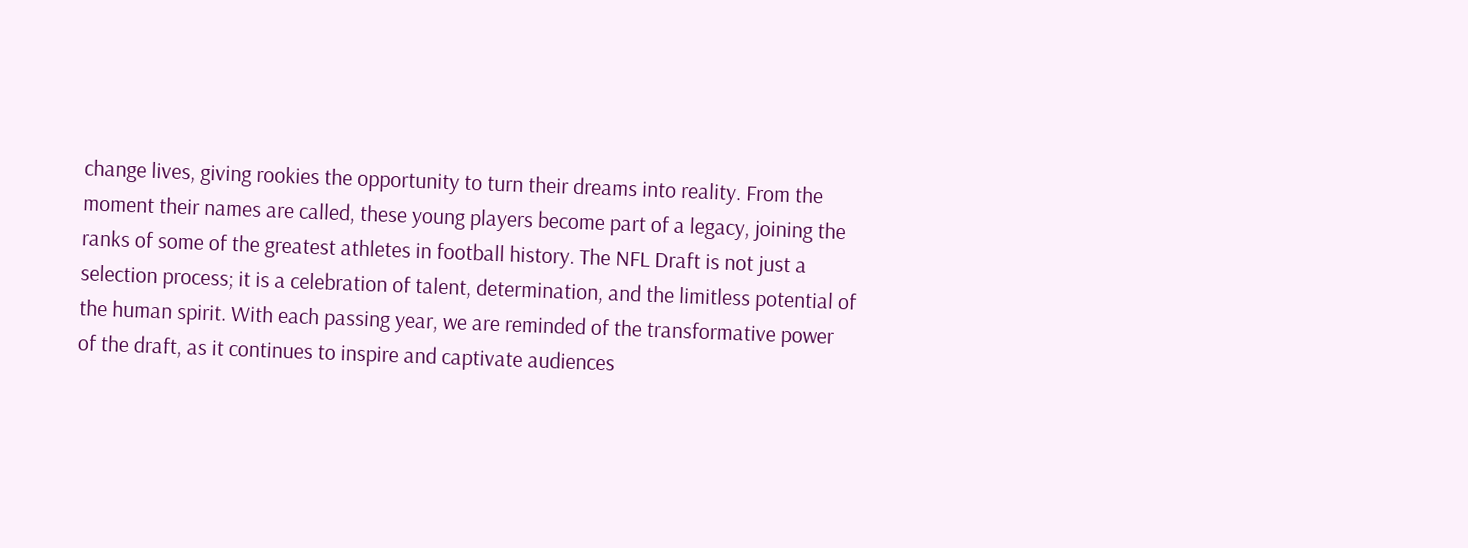change lives, giving rookies the opportunity to turn their dreams into reality. From the moment their names are called, these young players become part of a legacy, joining the ranks of some of the greatest athletes in football history. The NFL Draft is not just a selection process; it is a celebration of talent, determination, and the limitless potential of the human spirit. With each passing year, we are reminded of the transformative power of the draft, as it continues to inspire and captivate audiences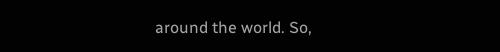around the world. So,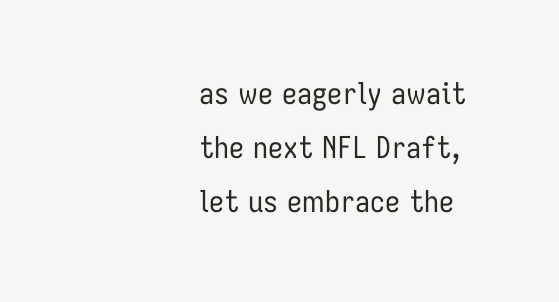as we eagerly await the next NFL Draft, let us embrace the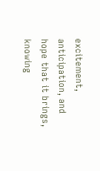excitement, anticipation, and hope that it brings, knowing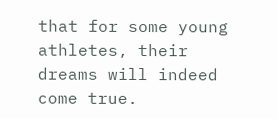that for some young athletes, their dreams will indeed come true.